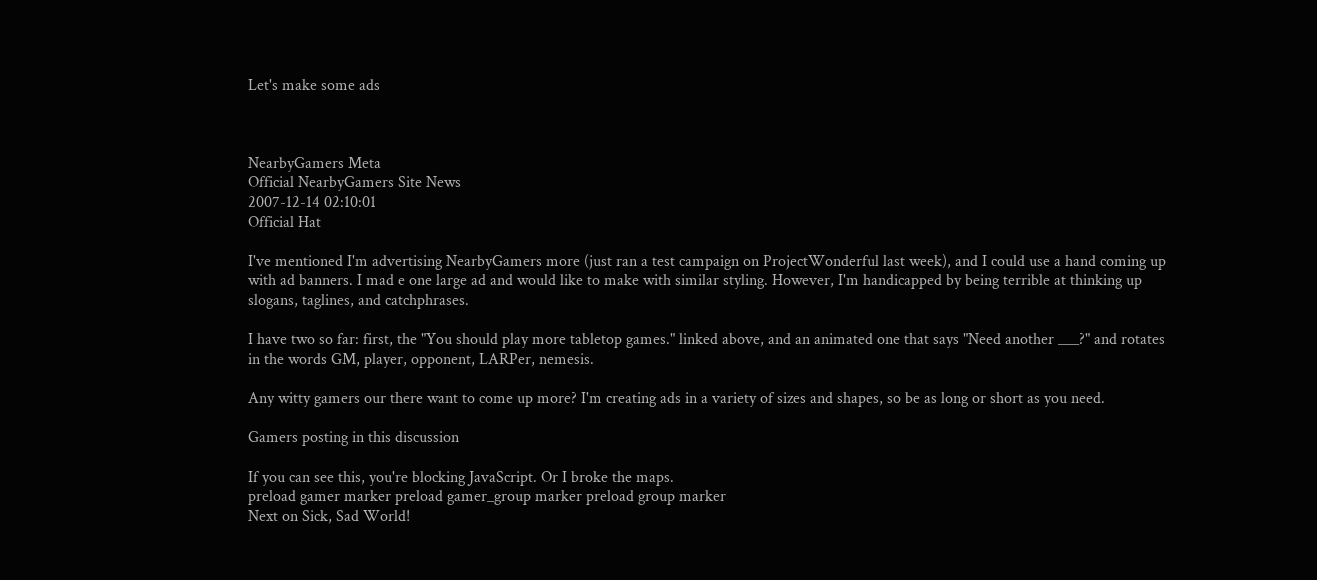Let's make some ads



NearbyGamers Meta
Official NearbyGamers Site News
2007-12-14 02:10:01
Official Hat

I've mentioned I'm advertising NearbyGamers more (just ran a test campaign on ProjectWonderful last week), and I could use a hand coming up with ad banners. I mad e one large ad and would like to make with similar styling. However, I'm handicapped by being terrible at thinking up slogans, taglines, and catchphrases.

I have two so far: first, the "You should play more tabletop games." linked above, and an animated one that says "Need another ___?" and rotates in the words GM, player, opponent, LARPer, nemesis.

Any witty gamers our there want to come up more? I'm creating ads in a variety of sizes and shapes, so be as long or short as you need.

Gamers posting in this discussion

If you can see this, you're blocking JavaScript. Or I broke the maps.
preload gamer marker preload gamer_group marker preload group marker
Next on Sick, Sad World!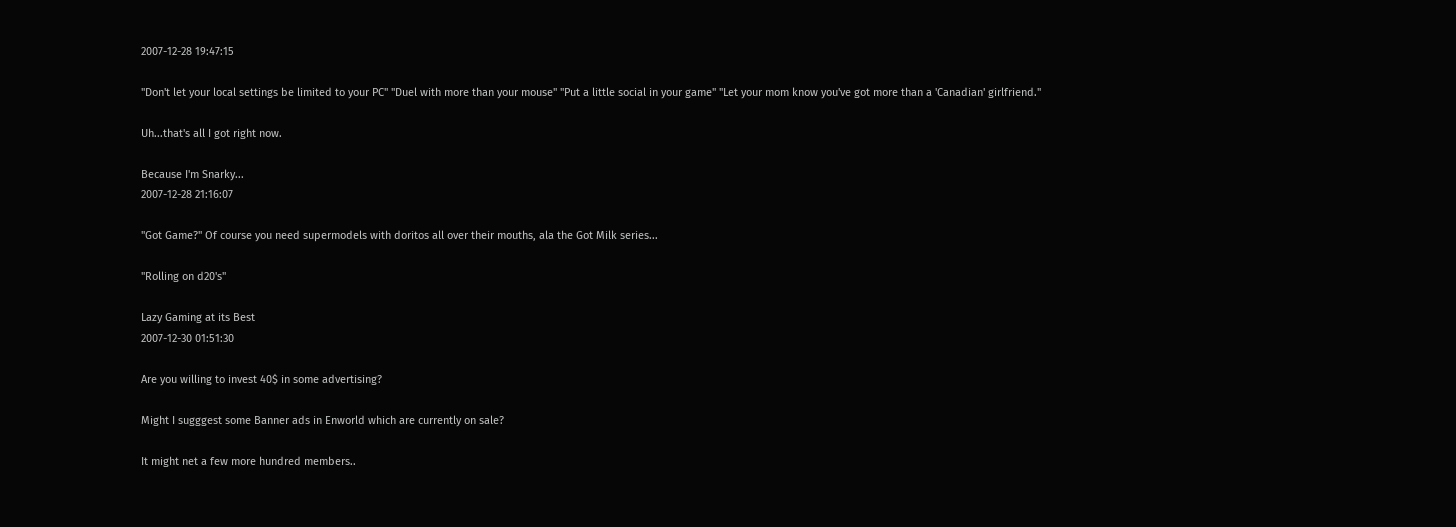2007-12-28 19:47:15

"Don't let your local settings be limited to your PC" "Duel with more than your mouse" "Put a little social in your game" "Let your mom know you've got more than a 'Canadian' girlfriend."

Uh...that's all I got right now.

Because I'm Snarky...
2007-12-28 21:16:07

"Got Game?" Of course you need supermodels with doritos all over their mouths, ala the Got Milk series...

"Rolling on d20's"

Lazy Gaming at its Best
2007-12-30 01:51:30

Are you willing to invest 40$ in some advertising?

Might I sugggest some Banner ads in Enworld which are currently on sale?

It might net a few more hundred members..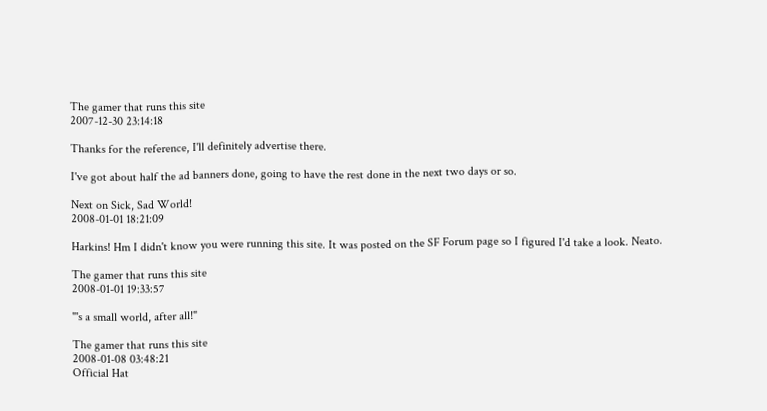The gamer that runs this site
2007-12-30 23:14:18

Thanks for the reference, I'll definitely advertise there.

I've got about half the ad banners done, going to have the rest done in the next two days or so.

Next on Sick, Sad World!
2008-01-01 18:21:09

Harkins! Hm I didn't know you were running this site. It was posted on the SF Forum page so I figured I'd take a look. Neato.

The gamer that runs this site
2008-01-01 19:33:57

"'s a small world, after all!"

The gamer that runs this site
2008-01-08 03:48:21
Official Hat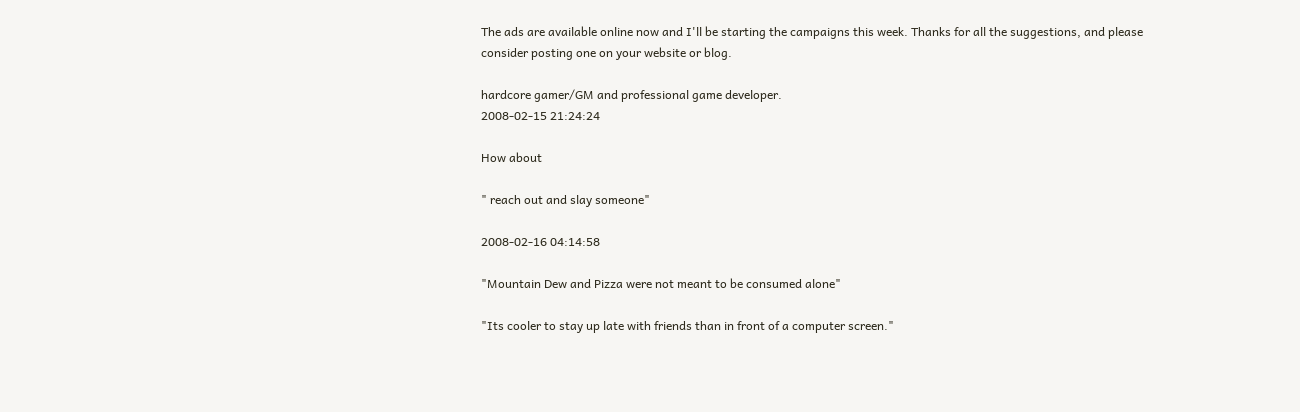The ads are available online now and I'll be starting the campaigns this week. Thanks for all the suggestions, and please consider posting one on your website or blog.

hardcore gamer/GM and professional game developer.
2008-02-15 21:24:24

How about

" reach out and slay someone"

2008-02-16 04:14:58

"Mountain Dew and Pizza were not meant to be consumed alone"

"Its cooler to stay up late with friends than in front of a computer screen."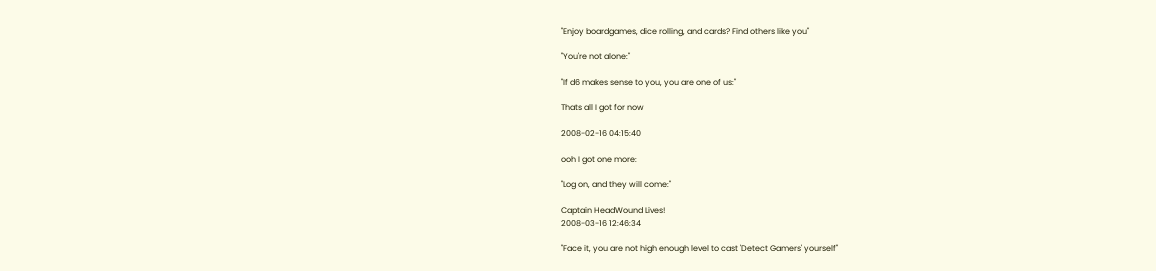"Enjoy boardgames, dice rolling, and cards? Find others like you"

"You're not alone:"

"If d6 makes sense to you, you are one of us:"

Thats all I got for now

2008-02-16 04:15:40

ooh I got one more:

"Log on, and they will come:"

Captain HeadWound Lives!
2008-03-16 12:46:34

"Face it, you are not high enough level to cast 'Detect Gamers' yourself"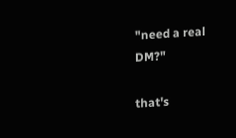"need a real DM?"

that's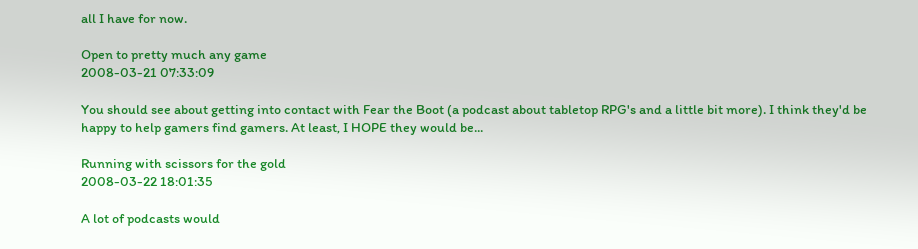all I have for now.

Open to pretty much any game
2008-03-21 07:33:09

You should see about getting into contact with Fear the Boot (a podcast about tabletop RPG's and a little bit more). I think they'd be happy to help gamers find gamers. At least, I HOPE they would be...

Running with scissors for the gold
2008-03-22 18:01:35

A lot of podcasts would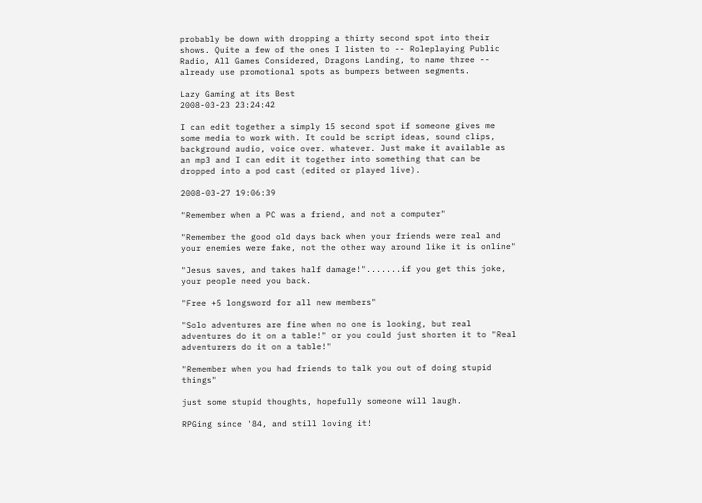probably be down with dropping a thirty second spot into their shows. Quite a few of the ones I listen to -- Roleplaying Public Radio, All Games Considered, Dragons Landing, to name three -- already use promotional spots as bumpers between segments.

Lazy Gaming at its Best
2008-03-23 23:24:42

I can edit together a simply 15 second spot if someone gives me some media to work with. It could be script ideas, sound clips, background audio, voice over. whatever. Just make it available as an mp3 and I can edit it together into something that can be dropped into a pod cast (edited or played live).

2008-03-27 19:06:39

"Remember when a PC was a friend, and not a computer"

"Remember the good old days back when your friends were real and your enemies were fake, not the other way around like it is online"

"Jesus saves, and takes half damage!".......if you get this joke, your people need you back.

"Free +5 longsword for all new members"

"Solo adventures are fine when no one is looking, but real adventures do it on a table!" or you could just shorten it to "Real adventurers do it on a table!"

"Remember when you had friends to talk you out of doing stupid things"

just some stupid thoughts, hopefully someone will laugh.

RPGing since '84, and still loving it!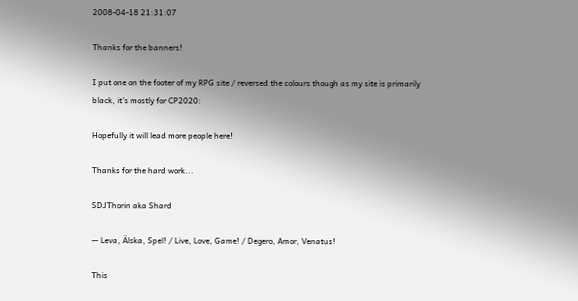2008-04-18 21:31:07

Thanks for the banners!

I put one on the footer of my RPG site / reversed the colours though as my site is primarily black, it's mostly for CP2020:

Hopefully it will lead more people here!

Thanks for the hard work...

SDJThorin aka Shard

— Leva, Älska, Spel! / Live, Love, Game! / Degero, Amor, Venatus!

This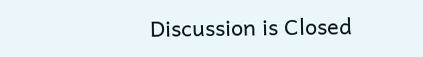Discussion is Closed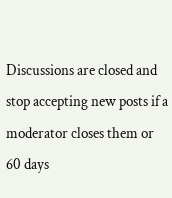Discussions are closed and stop accepting new posts if a moderator closes them or 60 days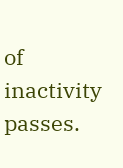of inactivity passes.